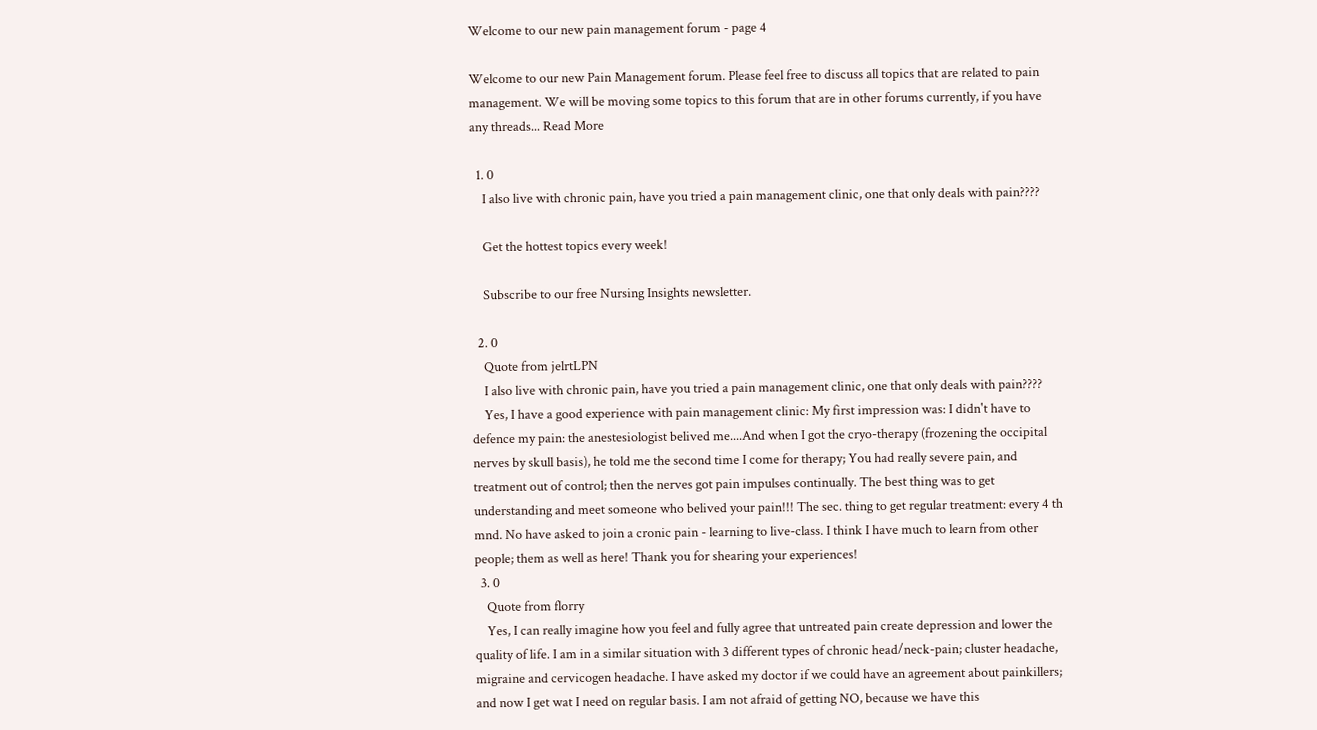Welcome to our new pain management forum - page 4

Welcome to our new Pain Management forum. Please feel free to discuss all topics that are related to pain management. We will be moving some topics to this forum that are in other forums currently, if you have any threads... Read More

  1. 0
    I also live with chronic pain, have you tried a pain management clinic, one that only deals with pain????

    Get the hottest topics every week!

    Subscribe to our free Nursing Insights newsletter.

  2. 0
    Quote from jelrtLPN
    I also live with chronic pain, have you tried a pain management clinic, one that only deals with pain????
    Yes, I have a good experience with pain management clinic: My first impression was: I didn't have to defence my pain: the anestesiologist belived me....And when I got the cryo-therapy (frozening the occipital nerves by skull basis), he told me the second time I come for therapy; You had really severe pain, and treatment out of control; then the nerves got pain impulses continually. The best thing was to get understanding and meet someone who belived your pain!!! The sec. thing to get regular treatment: every 4 th mnd. No have asked to join a cronic pain - learning to live-class. I think I have much to learn from other people; them as well as here! Thank you for shearing your experiences!
  3. 0
    Quote from florry
    Yes, I can really imagine how you feel and fully agree that untreated pain create depression and lower the quality of life. I am in a similar situation with 3 different types of chronic head/neck-pain; cluster headache, migraine and cervicogen headache. I have asked my doctor if we could have an agreement about painkillers; and now I get wat I need on regular basis. I am not afraid of getting NO, because we have this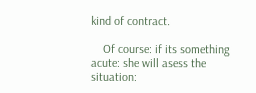kind of contract.

    Of course: if its something acute: she will asess the situation: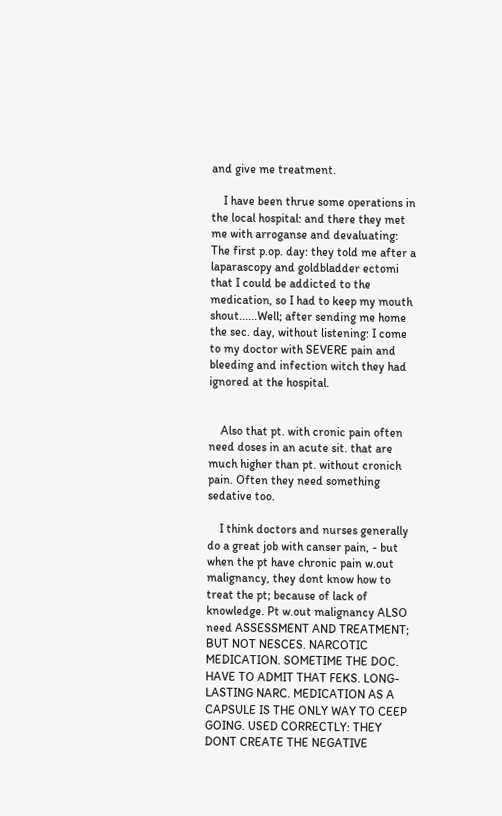and give me treatment.

    I have been thrue some operations in the local hospital: and there they met me with arroganse and devaluating: The first p.op. day: they told me after a laparascopy and goldbladder ectomi that I could be addicted to the medication, so I had to keep my mouth shout......Well; after sending me home the sec. day, without listening: I come to my doctor with SEVERE pain and bleeding and infection witch they had ignored at the hospital.


    Also that pt. with cronic pain often need doses in an acute sit. that are much higher than pt. without cronich pain. Often they need something sedative too.

    I think doctors and nurses generally do a great job with canser pain, - but when the pt have chronic pain w.out malignancy, they dont know how to treat the pt; because of lack of knowledge. Pt w.out malignancy ALSO need ASSESSMENT AND TREATMENT; BUT NOT NESCES. NARCOTIC MEDICATION. SOMETIME THE DOC. HAVE TO ADMIT THAT FEKS. LONG-LASTING NARC. MEDICATION AS A CAPSULE IS THE ONLY WAY TO CEEP GOING. USED CORRECTLY: THEY DONT CREATE THE NEGATIVE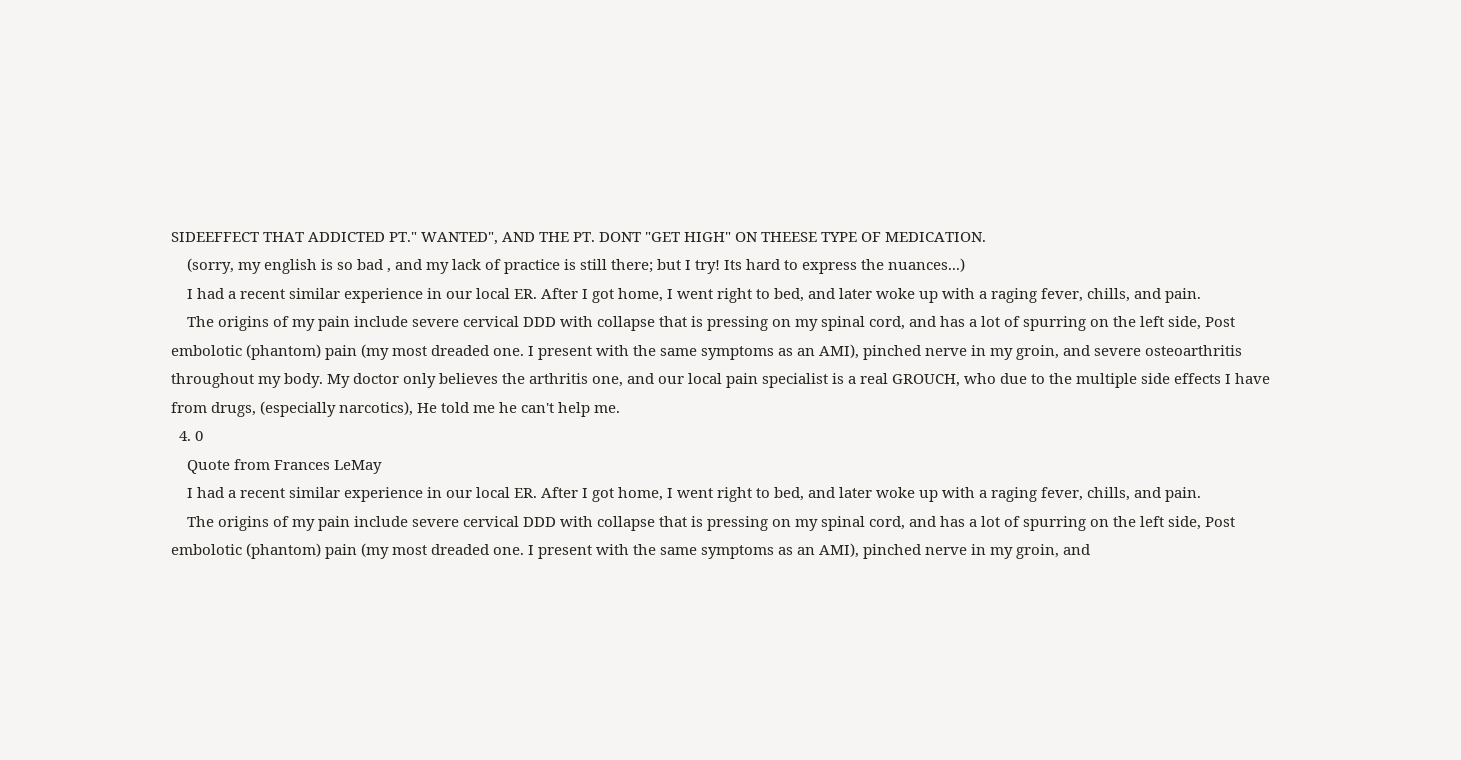SIDEEFFECT THAT ADDICTED PT." WANTED", AND THE PT. DONT "GET HIGH" ON THEESE TYPE OF MEDICATION.
    (sorry, my english is so bad , and my lack of practice is still there; but I try! Its hard to express the nuances...)
    I had a recent similar experience in our local ER. After I got home, I went right to bed, and later woke up with a raging fever, chills, and pain.
    The origins of my pain include severe cervical DDD with collapse that is pressing on my spinal cord, and has a lot of spurring on the left side, Post embolotic (phantom) pain (my most dreaded one. I present with the same symptoms as an AMI), pinched nerve in my groin, and severe osteoarthritis throughout my body. My doctor only believes the arthritis one, and our local pain specialist is a real GROUCH, who due to the multiple side effects I have from drugs, (especially narcotics), He told me he can't help me.
  4. 0
    Quote from Frances LeMay
    I had a recent similar experience in our local ER. After I got home, I went right to bed, and later woke up with a raging fever, chills, and pain.
    The origins of my pain include severe cervical DDD with collapse that is pressing on my spinal cord, and has a lot of spurring on the left side, Post embolotic (phantom) pain (my most dreaded one. I present with the same symptoms as an AMI), pinched nerve in my groin, and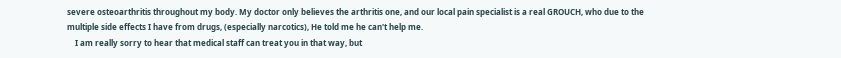severe osteoarthritis throughout my body. My doctor only believes the arthritis one, and our local pain specialist is a real GROUCH, who due to the multiple side effects I have from drugs, (especially narcotics), He told me he can't help me.
    I am really sorry to hear that medical staff can treat you in that way, but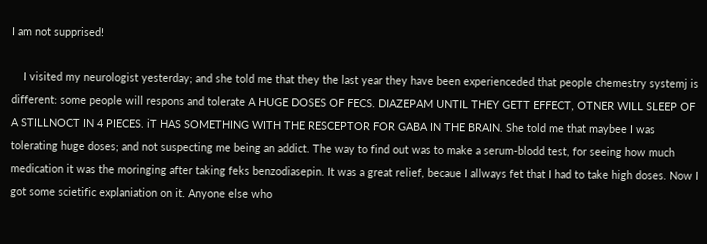I am not supprised!

    I visited my neurologist yesterday; and she told me that they the last year they have been experienceded that people chemestry systemj is different: some people will respons and tolerate A HUGE DOSES OF FECS. DIAZEPAM UNTIL THEY GETT EFFECT, OTNER WILL SLEEP OF A STILLNOCT IN 4 PIECES. iT HAS SOMETHING WITH THE RESCEPTOR FOR GABA IN THE BRAIN. She told me that maybee I was tolerating huge doses; and not suspecting me being an addict. The way to find out was to make a serum-blodd test, for seeing how much medication it was the moringing after taking feks benzodiasepin. It was a great relief, becaue I allways fet that I had to take high doses. Now I got some scietific explaniation on it. Anyone else who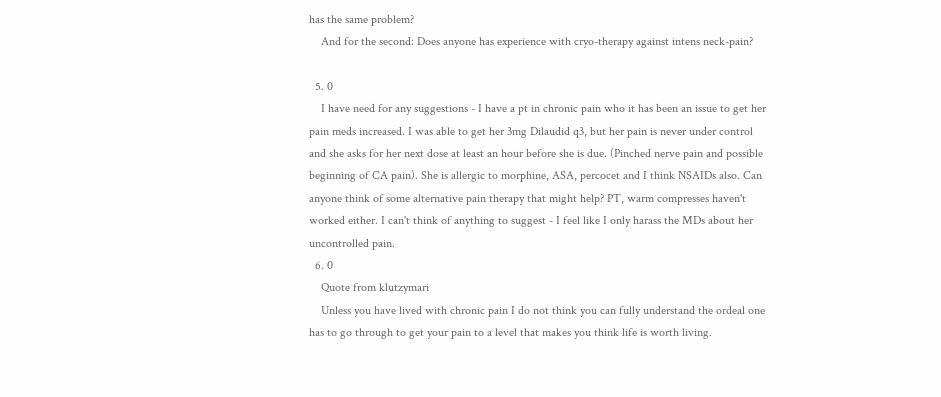has the same problem?
    And for the second: Does anyone has experience with cryo-therapy against intens neck-pain?

  5. 0
    I have need for any suggestions - I have a pt in chronic pain who it has been an issue to get her pain meds increased. I was able to get her 3mg Dilaudid q3, but her pain is never under control and she asks for her next dose at least an hour before she is due. (Pinched nerve pain and possible beginning of CA pain). She is allergic to morphine, ASA, percocet and I think NSAIDs also. Can anyone think of some alternative pain therapy that might help? PT, warm compresses haven't worked either. I can't think of anything to suggest - I feel like I only harass the MDs about her uncontrolled pain.
  6. 0
    Quote from klutzymari
    Unless you have lived with chronic pain I do not think you can fully understand the ordeal one has to go through to get your pain to a level that makes you think life is worth living.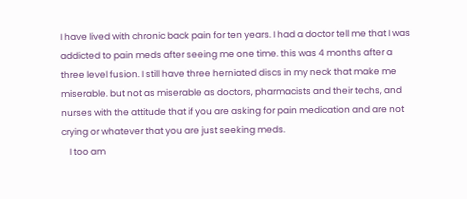I have lived with chronic back pain for ten years. I had a doctor tell me that I was addicted to pain meds after seeing me one time. this was 4 months after a three level fusion. I still have three herniated discs in my neck that make me miserable. but not as miserable as doctors, pharmacists and their techs, and nurses with the attitude that if you are asking for pain medication and are not crying or whatever that you are just seeking meds.
    I too am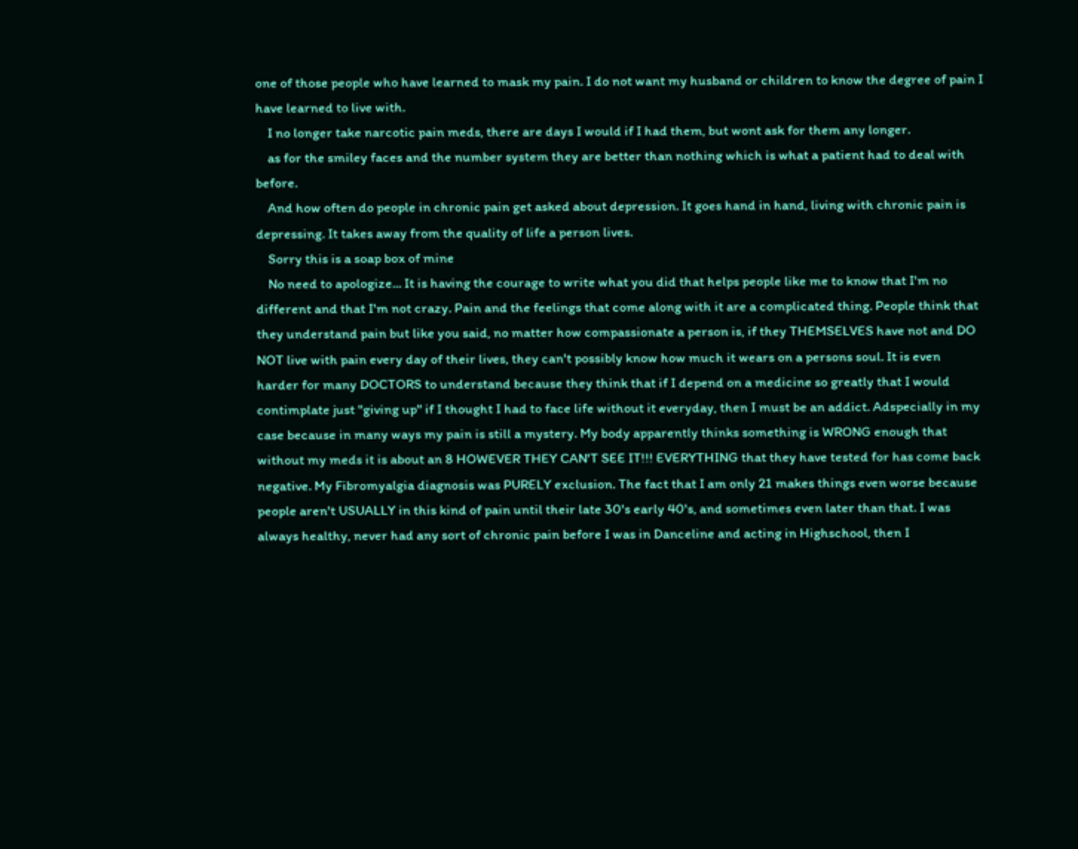one of those people who have learned to mask my pain. I do not want my husband or children to know the degree of pain I have learned to live with.
    I no longer take narcotic pain meds, there are days I would if I had them, but wont ask for them any longer.
    as for the smiley faces and the number system they are better than nothing which is what a patient had to deal with before.
    And how often do people in chronic pain get asked about depression. It goes hand in hand, living with chronic pain is depressing. It takes away from the quality of life a person lives.
    Sorry this is a soap box of mine
    No need to apologize... It is having the courage to write what you did that helps people like me to know that I'm no different and that I'm not crazy. Pain and the feelings that come along with it are a complicated thing. People think that they understand pain but like you said, no matter how compassionate a person is, if they THEMSELVES have not and DO NOT live with pain every day of their lives, they can't possibly know how much it wears on a persons soul. It is even harder for many DOCTORS to understand because they think that if I depend on a medicine so greatly that I would contimplate just "giving up" if I thought I had to face life without it everyday, then I must be an addict. Adspecially in my case because in many ways my pain is still a mystery. My body apparently thinks something is WRONG enough that without my meds it is about an 8 HOWEVER THEY CAN'T SEE IT!!! EVERYTHING that they have tested for has come back negative. My Fibromyalgia diagnosis was PURELY exclusion. The fact that I am only 21 makes things even worse because people aren't USUALLY in this kind of pain until their late 30's early 40's, and sometimes even later than that. I was always healthy, never had any sort of chronic pain before I was in Danceline and acting in Highschool, then I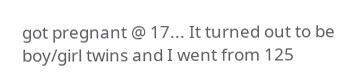got pregnant @ 17... It turned out to be boy/girl twins and I went from 125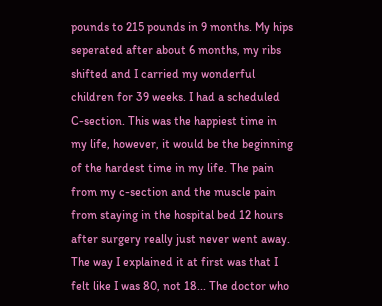pounds to 215 pounds in 9 months. My hips seperated after about 6 months, my ribs shifted and I carried my wonderful children for 39 weeks. I had a scheduled C-section. This was the happiest time in my life, however, it would be the beginning of the hardest time in my life. The pain from my c-section and the muscle pain from staying in the hospital bed 12 hours after surgery really just never went away. The way I explained it at first was that I felt like I was 80, not 18... The doctor who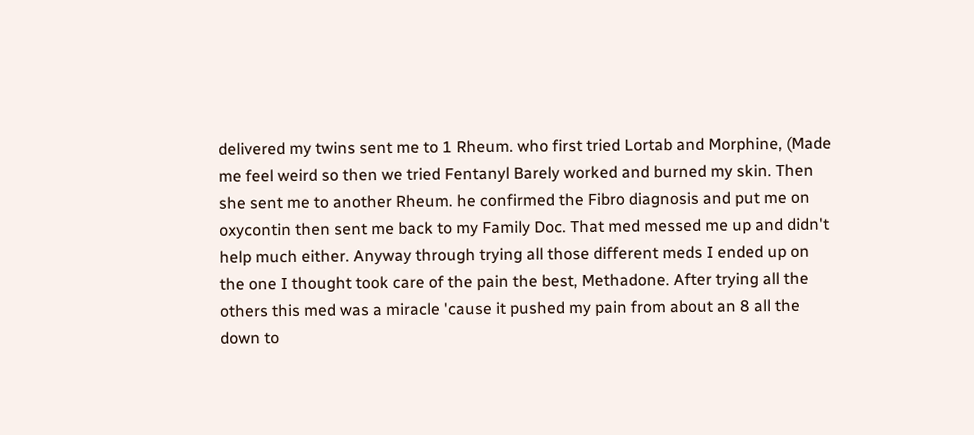delivered my twins sent me to 1 Rheum. who first tried Lortab and Morphine, (Made me feel weird so then we tried Fentanyl Barely worked and burned my skin. Then she sent me to another Rheum. he confirmed the Fibro diagnosis and put me on oxycontin then sent me back to my Family Doc. That med messed me up and didn't help much either. Anyway through trying all those different meds I ended up on the one I thought took care of the pain the best, Methadone. After trying all the others this med was a miracle 'cause it pushed my pain from about an 8 all the down to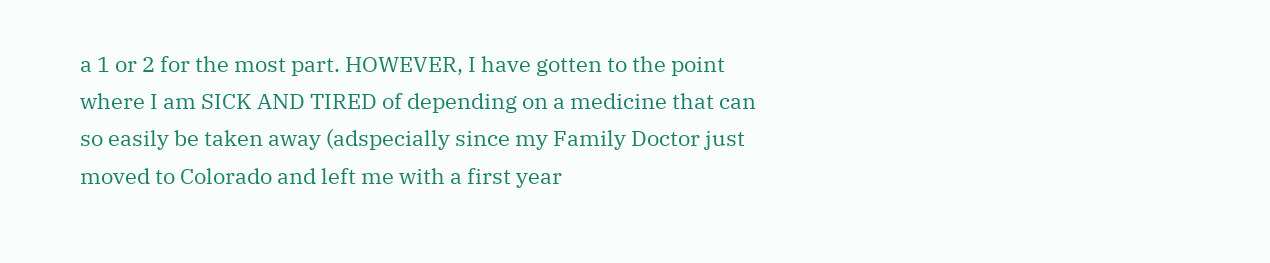a 1 or 2 for the most part. HOWEVER, I have gotten to the point where I am SICK AND TIRED of depending on a medicine that can so easily be taken away (adspecially since my Family Doctor just moved to Colorado and left me with a first year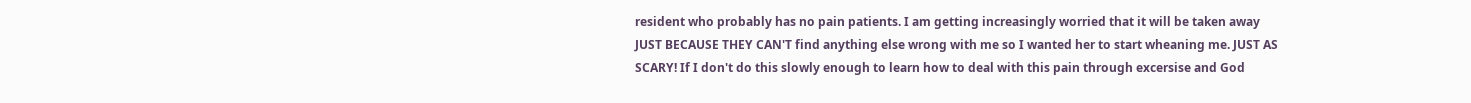resident who probably has no pain patients. I am getting increasingly worried that it will be taken away JUST BECAUSE THEY CAN'T find anything else wrong with me so I wanted her to start wheaning me. JUST AS SCARY! If I don't do this slowly enough to learn how to deal with this pain through excersise and God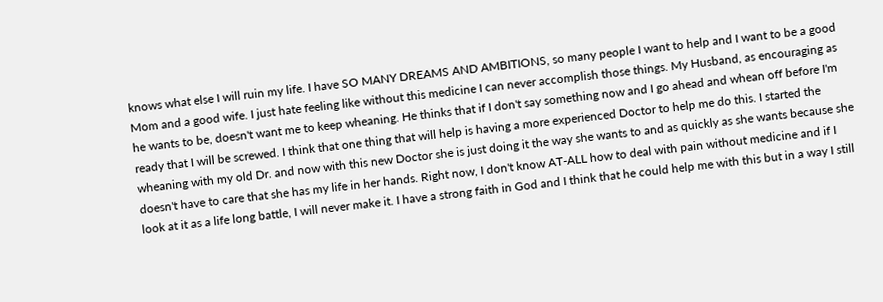knows what else I will ruin my life. I have SO MANY DREAMS AND AMBITIONS, so many people I want to help and I want to be a good Mom and a good wife. I just hate feeling like without this medicine I can never accomplish those things. My Husband, as encouraging as he wants to be, doesn't want me to keep wheaning. He thinks that if I don't say something now and I go ahead and whean off before I'm ready that I will be screwed. I think that one thing that will help is having a more experienced Doctor to help me do this. I started the wheaning with my old Dr. and now with this new Doctor she is just doing it the way she wants to and as quickly as she wants because she doesn't have to care that she has my life in her hands. Right now, I don't know AT-ALL how to deal with pain without medicine and if I look at it as a life long battle, I will never make it. I have a strong faith in God and I think that he could help me with this but in a way I still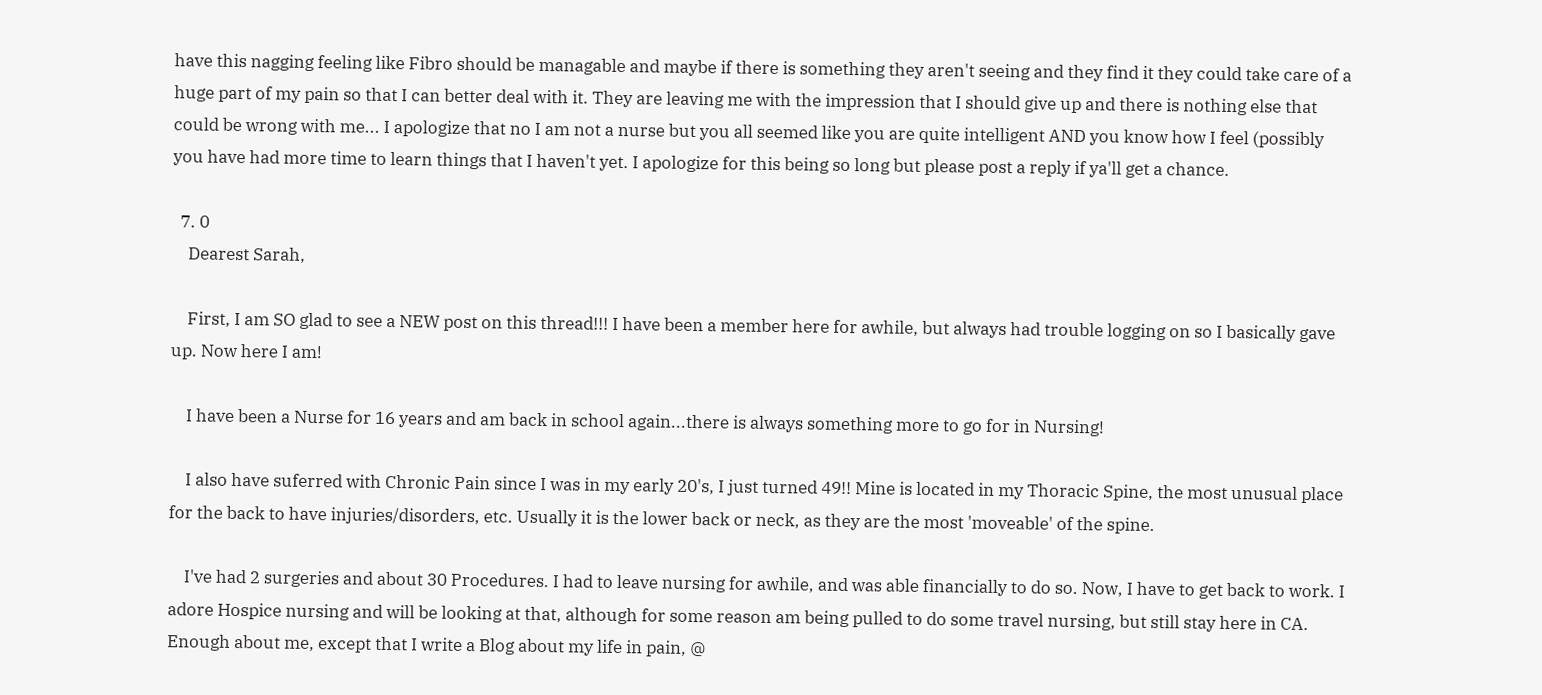have this nagging feeling like Fibro should be managable and maybe if there is something they aren't seeing and they find it they could take care of a huge part of my pain so that I can better deal with it. They are leaving me with the impression that I should give up and there is nothing else that could be wrong with me... I apologize that no I am not a nurse but you all seemed like you are quite intelligent AND you know how I feel (possibly you have had more time to learn things that I haven't yet. I apologize for this being so long but please post a reply if ya'll get a chance.

  7. 0
    Dearest Sarah,

    First, I am SO glad to see a NEW post on this thread!!! I have been a member here for awhile, but always had trouble logging on so I basically gave up. Now here I am!

    I have been a Nurse for 16 years and am back in school again...there is always something more to go for in Nursing!

    I also have suferred with Chronic Pain since I was in my early 20's, I just turned 49!! Mine is located in my Thoracic Spine, the most unusual place for the back to have injuries/disorders, etc. Usually it is the lower back or neck, as they are the most 'moveable' of the spine.

    I've had 2 surgeries and about 30 Procedures. I had to leave nursing for awhile, and was able financially to do so. Now, I have to get back to work. I adore Hospice nursing and will be looking at that, although for some reason am being pulled to do some travel nursing, but still stay here in CA. Enough about me, except that I write a Blog about my life in pain, @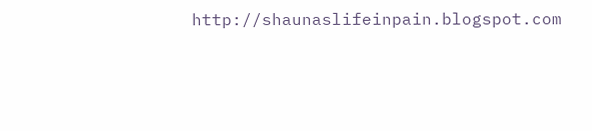http://shaunaslifeinpain.blogspot.com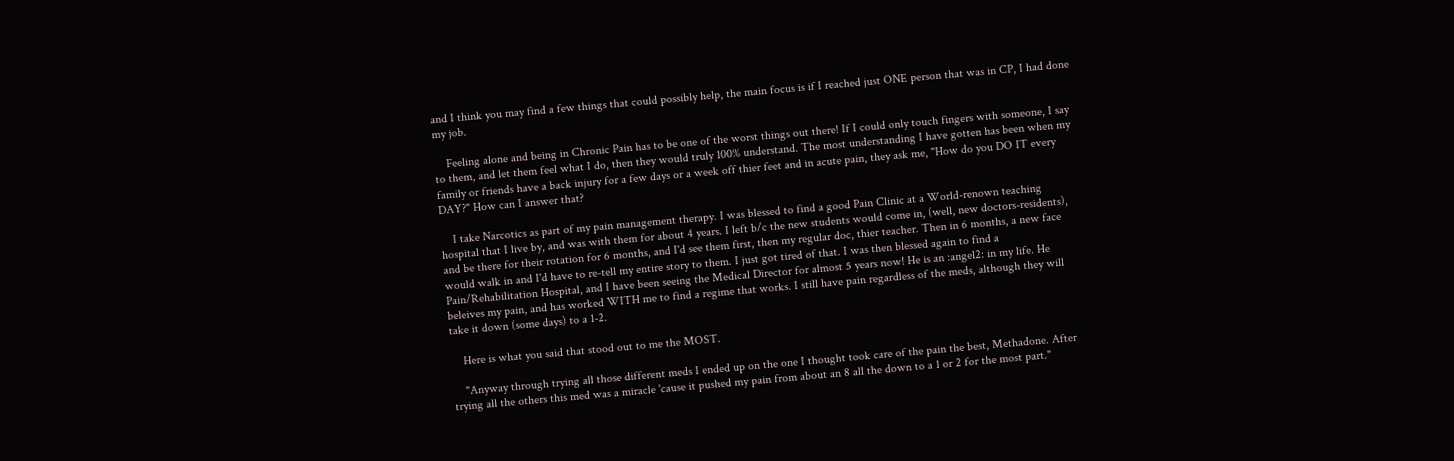and I think you may find a few things that could possibly help, the main focus is if I reached just ONE person that was in CP, I had done my job.

    Feeling alone and being in Chronic Pain has to be one of the worst things out there! If I could only touch fingers with someone, I say to them, and let them feel what I do, then they would truly 100% understand. The most understanding I have gotten has been when my family or friends have a back injury for a few days or a week off thier feet and in acute pain, they ask me, "How do you DO IT every DAY?" How can I answer that?

    I take Narcotics as part of my pain management therapy. I was blessed to find a good Pain Clinic at a World-renown teaching hospital that I live by, and was with them for about 4 years. I left b/c the new students would come in, (well, new doctors-residents), and be there for their rotation for 6 months, and I'd see them first, then my regular doc, thier teacher. Then in 6 months, a new face would walk in and I'd have to re-tell my entire story to them. I just got tired of that. I was then blessed again to find a Pain/Rehabilitation Hospital, and I have been seeing the Medical Director for almost 5 years now! He is an :angel2: in my life. He beleives my pain, and has worked WITH me to find a regime that works. I still have pain regardless of the meds, although they will take it down (some days) to a 1-2.

    Here is what you said that stood out to me the MOST.

    "Anyway through trying all those different meds I ended up on the one I thought took care of the pain the best, Methadone. After trying all the others this med was a miracle 'cause it pushed my pain from about an 8 all the down to a 1 or 2 for the most part."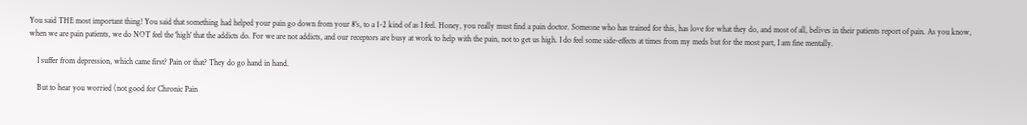You said THE most important thing! You said that something had helped your pain go down from your 8's, to a 1-2 kind of as I feel. Honey, you really must find a pain doctor. Someone who has trained for this, has love for what they do, and most of all, belives in their patients report of pain. As you know, when we are pain patients, we do NOT feel the 'high' that the addicts do. For we are not addicts, and our receptors are busy at work to help with the pain, not to get us high. I do feel some side-effects at times from my meds but for the most part, I am fine mentally.

    I suffer from depression, which came first? Pain or that? They do go hand in hand.

    But to hear you worried (not good for Chronic Pain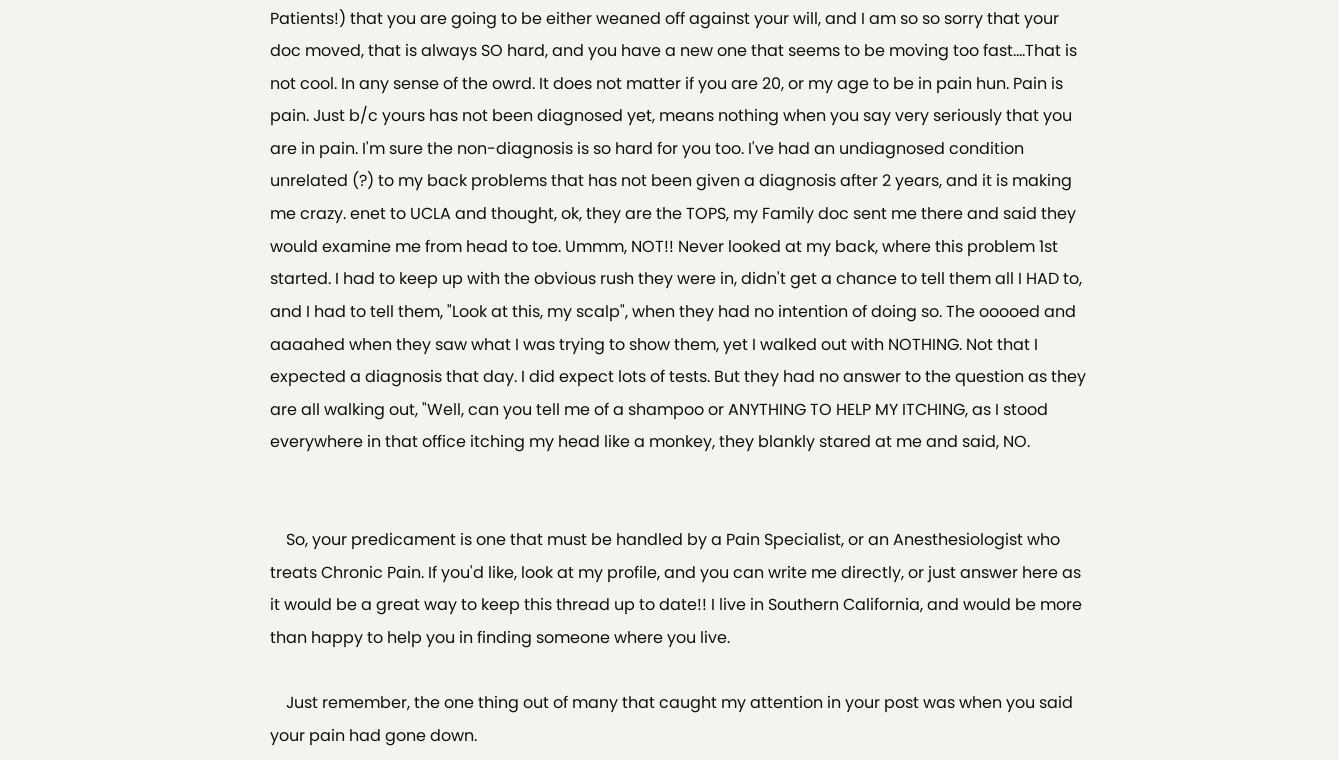Patients!) that you are going to be either weaned off against your will, and I am so so sorry that your doc moved, that is always SO hard, and you have a new one that seems to be moving too fast....That is not cool. In any sense of the owrd. It does not matter if you are 20, or my age to be in pain hun. Pain is pain. Just b/c yours has not been diagnosed yet, means nothing when you say very seriously that you are in pain. I'm sure the non-diagnosis is so hard for you too. I've had an undiagnosed condition unrelated (?) to my back problems that has not been given a diagnosis after 2 years, and it is making me crazy. enet to UCLA and thought, ok, they are the TOPS, my Family doc sent me there and said they would examine me from head to toe. Ummm, NOT!! Never looked at my back, where this problem 1st started. I had to keep up with the obvious rush they were in, didn't get a chance to tell them all I HAD to, and I had to tell them, "Look at this, my scalp", when they had no intention of doing so. The ooooed and aaaahed when they saw what I was trying to show them, yet I walked out with NOTHING. Not that I expected a diagnosis that day. I did expect lots of tests. But they had no answer to the question as they are all walking out, "Well, can you tell me of a shampoo or ANYTHING TO HELP MY ITCHING, as I stood everywhere in that office itching my head like a monkey, they blankly stared at me and said, NO.


    So, your predicament is one that must be handled by a Pain Specialist, or an Anesthesiologist who treats Chronic Pain. If you'd like, look at my profile, and you can write me directly, or just answer here as it would be a great way to keep this thread up to date!! I live in Southern California, and would be more than happy to help you in finding someone where you live.

    Just remember, the one thing out of many that caught my attention in your post was when you said your pain had gone down.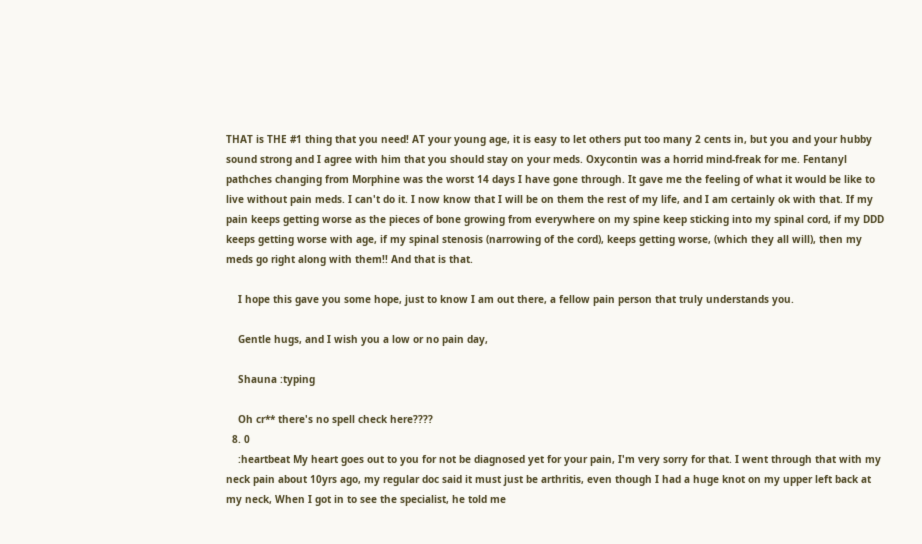THAT is THE #1 thing that you need! AT your young age, it is easy to let others put too many 2 cents in, but you and your hubby sound strong and I agree with him that you should stay on your meds. Oxycontin was a horrid mind-freak for me. Fentanyl pathches changing from Morphine was the worst 14 days I have gone through. It gave me the feeling of what it would be like to live without pain meds. I can't do it. I now know that I will be on them the rest of my life, and I am certainly ok with that. If my pain keeps getting worse as the pieces of bone growing from everywhere on my spine keep sticking into my spinal cord, if my DDD keeps getting worse with age, if my spinal stenosis (narrowing of the cord), keeps getting worse, (which they all will), then my meds go right along with them!! And that is that.

    I hope this gave you some hope, just to know I am out there, a fellow pain person that truly understands you.

    Gentle hugs, and I wish you a low or no pain day,

    Shauna :typing

    Oh cr** there's no spell check here????
  8. 0
    :heartbeat My heart goes out to you for not be diagnosed yet for your pain, I'm very sorry for that. I went through that with my neck pain about 10yrs ago, my regular doc said it must just be arthritis, even though I had a huge knot on my upper left back at my neck, When I got in to see the specialist, he told me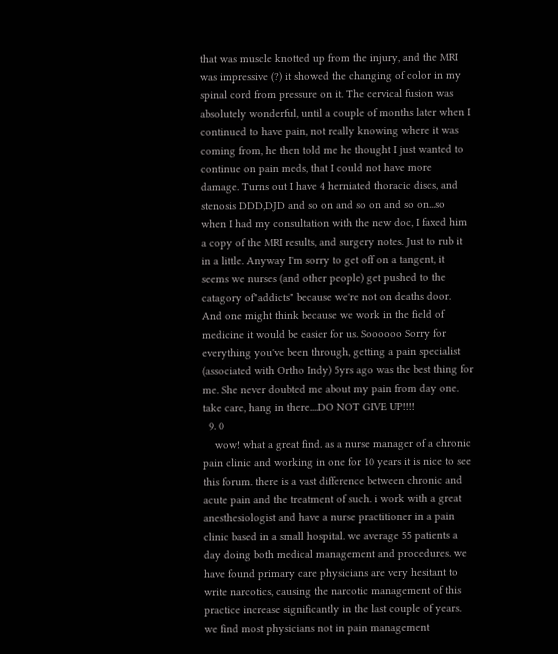that was muscle knotted up from the injury, and the MRI was impressive (?) it showed the changing of color in my spinal cord from pressure on it. The cervical fusion was absolutely wonderful, until a couple of months later when I continued to have pain, not really knowing where it was coming from, he then told me he thought I just wanted to continue on pain meds, that I could not have more damage. Turns out I have 4 herniated thoracic discs, and stenosis DDD,DJD and so on and so on and so on...so when I had my consultation with the new doc, I faxed him a copy of the MRI results, and surgery notes. Just to rub it in a little. Anyway I'm sorry to get off on a tangent, it seems we nurses (and other people) get pushed to the catagory of"addicts" because we're not on deaths door. And one might think because we work in the field of medicine it would be easier for us. Soooooo Sorry for everything you've been through, getting a pain specialist (associated with Ortho Indy) 5yrs ago was the best thing for me. She never doubted me about my pain from day one. take care, hang in there....DO NOT GIVE UP!!!!
  9. 0
    wow! what a great find. as a nurse manager of a chronic pain clinic and working in one for 10 years it is nice to see this forum. there is a vast difference between chronic and acute pain and the treatment of such. i work with a great anesthesiologist and have a nurse practitioner in a pain clinic based in a small hospital. we average 55 patients a day doing both medical management and procedures. we have found primary care physicians are very hesitant to write narcotics, causing the narcotic management of this practice increase significantly in the last couple of years. we find most physicians not in pain management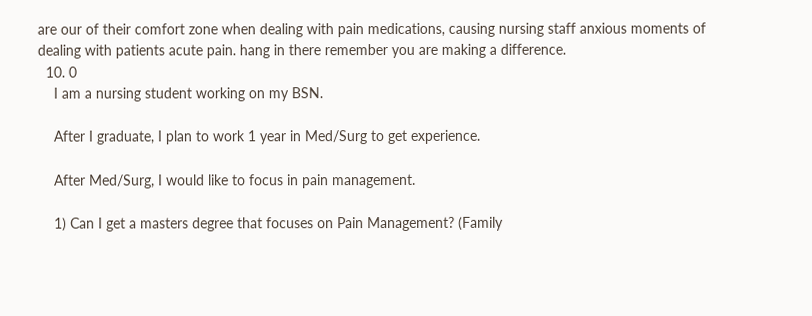are our of their comfort zone when dealing with pain medications, causing nursing staff anxious moments of dealing with patients acute pain. hang in there remember you are making a difference.
  10. 0
    I am a nursing student working on my BSN.

    After I graduate, I plan to work 1 year in Med/Surg to get experience.

    After Med/Surg, I would like to focus in pain management.

    1) Can I get a masters degree that focuses on Pain Management? (Family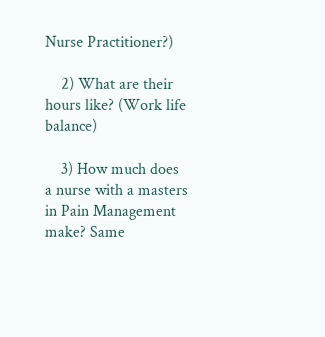Nurse Practitioner?)

    2) What are their hours like? (Work life balance)

    3) How much does a nurse with a masters in Pain Management make? Same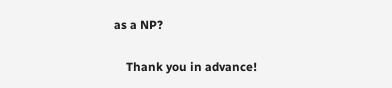as a NP?

    Thank you in advance!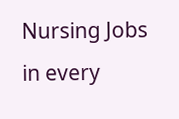Nursing Jobs in every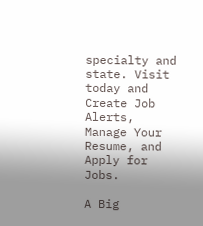specialty and state. Visit today and Create Job Alerts, Manage Your Resume, and Apply for Jobs.

A Big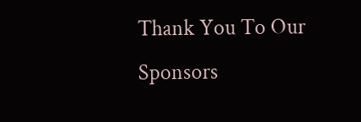Thank You To Our Sponsors